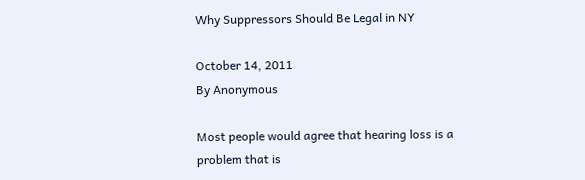Why Suppressors Should Be Legal in NY

October 14, 2011
By Anonymous

Most people would agree that hearing loss is a problem that is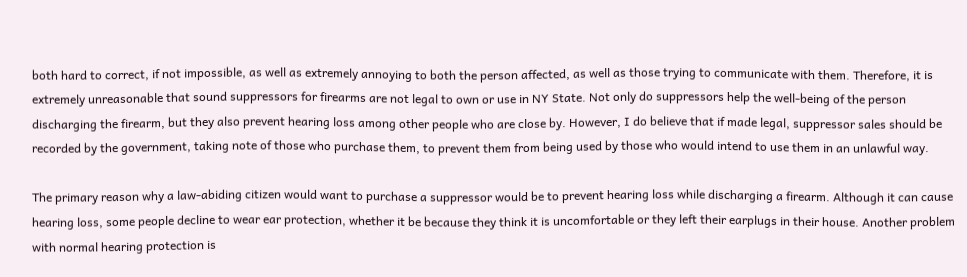both hard to correct, if not impossible, as well as extremely annoying to both the person affected, as well as those trying to communicate with them. Therefore, it is extremely unreasonable that sound suppressors for firearms are not legal to own or use in NY State. Not only do suppressors help the well-being of the person discharging the firearm, but they also prevent hearing loss among other people who are close by. However, I do believe that if made legal, suppressor sales should be recorded by the government, taking note of those who purchase them, to prevent them from being used by those who would intend to use them in an unlawful way.

The primary reason why a law-abiding citizen would want to purchase a suppressor would be to prevent hearing loss while discharging a firearm. Although it can cause hearing loss, some people decline to wear ear protection, whether it be because they think it is uncomfortable or they left their earplugs in their house. Another problem with normal hearing protection is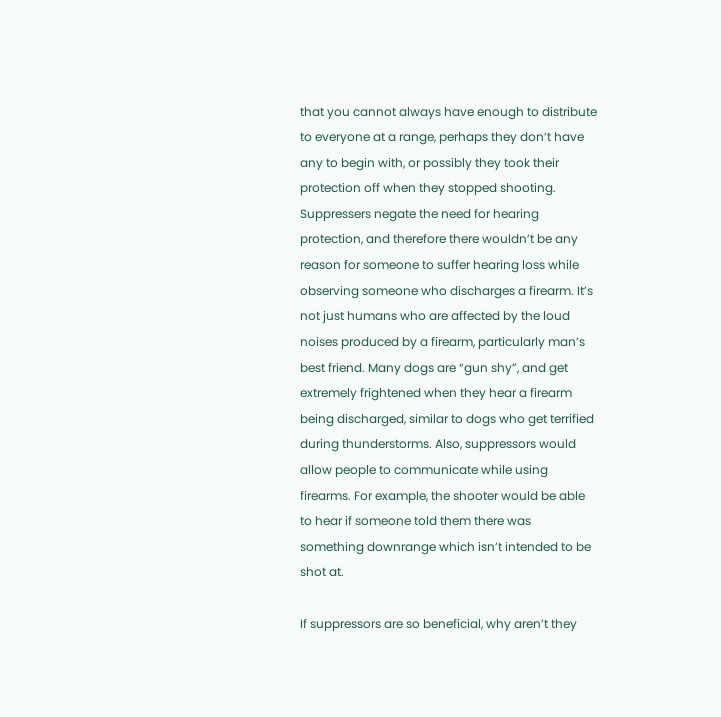that you cannot always have enough to distribute to everyone at a range, perhaps they don’t have any to begin with, or possibly they took their protection off when they stopped shooting. Suppressers negate the need for hearing protection, and therefore there wouldn’t be any reason for someone to suffer hearing loss while observing someone who discharges a firearm. It’s not just humans who are affected by the loud noises produced by a firearm, particularly man’s best friend. Many dogs are “gun shy”, and get extremely frightened when they hear a firearm being discharged, similar to dogs who get terrified during thunderstorms. Also, suppressors would allow people to communicate while using firearms. For example, the shooter would be able to hear if someone told them there was something downrange which isn’t intended to be shot at.

If suppressors are so beneficial, why aren’t they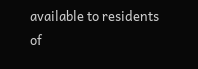available to residents of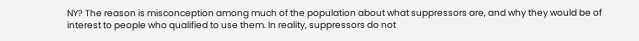NY? The reason is misconception among much of the population about what suppressors are, and why they would be of interest to people who qualified to use them. In reality, suppressors do not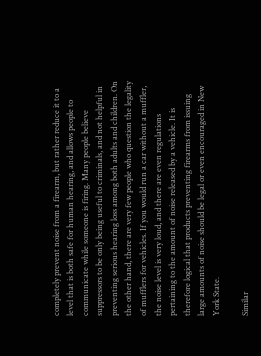completely prevent noise from a firearm, but rather reduce it to a level that is both safe for human hearing, and allows people to communicate while someone is firing. Many people believe suppressors to be only being useful to criminals, and not helpful in preventing serious hearing loss among both adults and children. On the other hand, there are very few people who question the legality of mufflers for vehicles. If you would run a car without a muffler, the noise level is very loud, and there are even regulations pertaining to the amount of noise released by a vehicle. It is therefore logical that products preventing firearms from issuing large amounts of noise should be legal or even encouraged in New York State.

Similar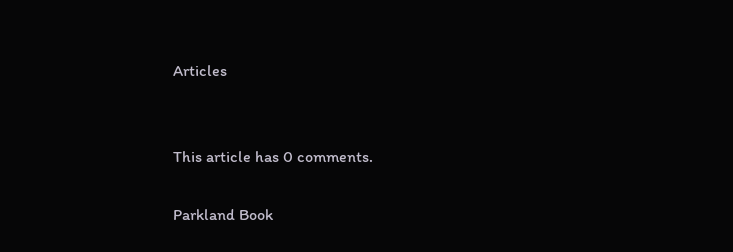Articles


This article has 0 comments.

Parkland Book